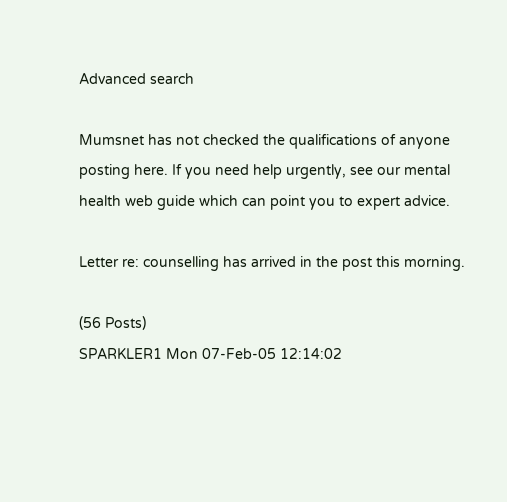Advanced search

Mumsnet has not checked the qualifications of anyone posting here. If you need help urgently, see our mental health web guide which can point you to expert advice.

Letter re: counselling has arrived in the post this morning.

(56 Posts)
SPARKLER1 Mon 07-Feb-05 12:14:02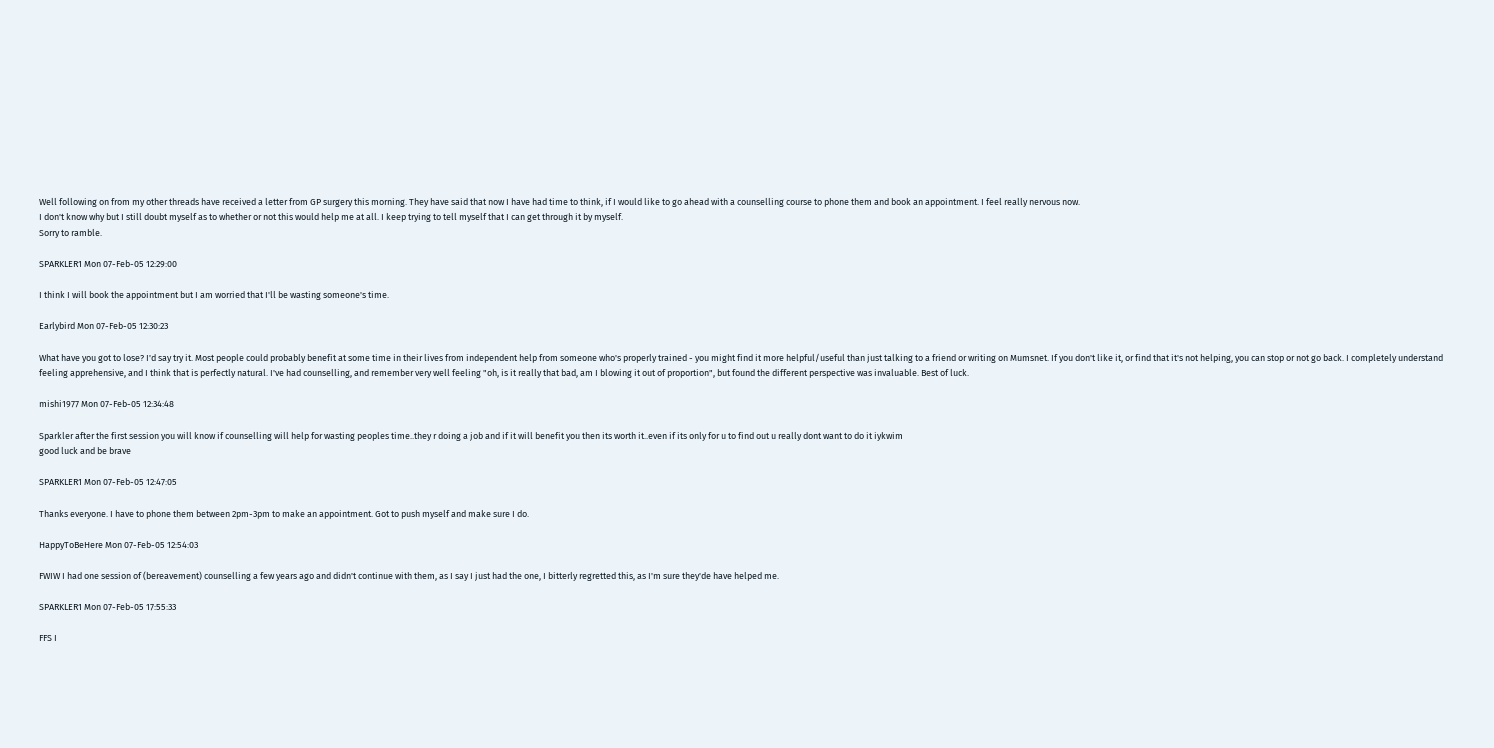Well following on from my other threads have received a letter from GP surgery this morning. They have said that now I have had time to think, if I would like to go ahead with a counselling course to phone them and book an appointment. I feel really nervous now.
I don't know why but I still doubt myself as to whether or not this would help me at all. I keep trying to tell myself that I can get through it by myself.
Sorry to ramble.

SPARKLER1 Mon 07-Feb-05 12:29:00

I think I will book the appointment but I am worried that I'll be wasting someone's time.

Earlybird Mon 07-Feb-05 12:30:23

What have you got to lose? I'd say try it. Most people could probably benefit at some time in their lives from independent help from someone who's properly trained - you might find it more helpful/useful than just talking to a friend or writing on Mumsnet. If you don't like it, or find that it's not helping, you can stop or not go back. I completely understand feeling apprehensive, and I think that is perfectly natural. I've had counselling, and remember very well feeling "oh, is it really that bad, am I blowing it out of proportion", but found the different perspective was invaluable. Best of luck.

mishi1977 Mon 07-Feb-05 12:34:48

Sparkler after the first session you will know if counselling will help for wasting peoples time..they r doing a job and if it will benefit you then its worth it..even if its only for u to find out u really dont want to do it iykwim
good luck and be brave

SPARKLER1 Mon 07-Feb-05 12:47:05

Thanks everyone. I have to phone them between 2pm-3pm to make an appointment. Got to push myself and make sure I do.

HappyToBeHere Mon 07-Feb-05 12:54:03

FWIW I had one session of (bereavement) counselling a few years ago and didn't continue with them, as I say I just had the one, I bitterly regretted this, as I'm sure they'de have helped me.

SPARKLER1 Mon 07-Feb-05 17:55:33

FFS I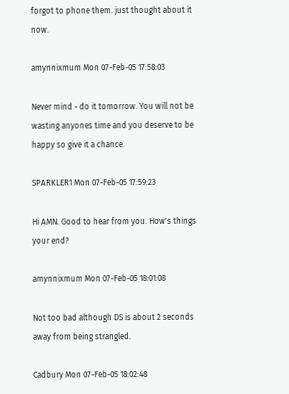forgot to phone them. just thought about it now.

amynnixmum Mon 07-Feb-05 17:58:03

Never mind - do it tomorrow. You will not be wasting anyones time and you deserve to be happy so give it a chance.

SPARKLER1 Mon 07-Feb-05 17:59:23

Hi AMN. Good to hear from you. How's things your end?

amynnixmum Mon 07-Feb-05 18:01:08

Not too bad although DS is about 2 seconds away from being strangled.

Cadbury Mon 07-Feb-05 18:02:48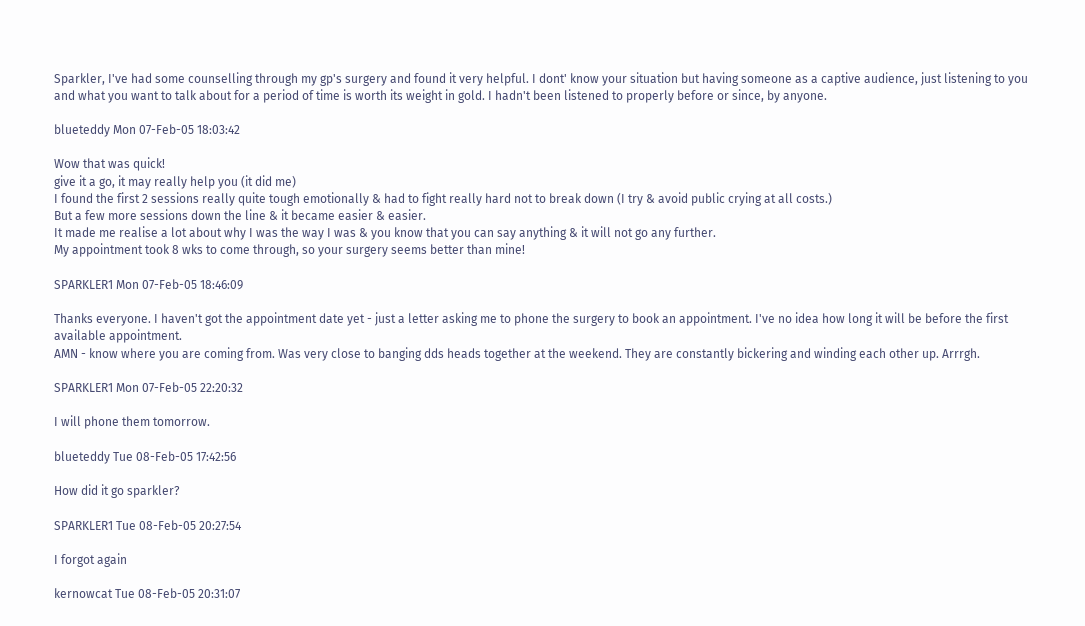Sparkler, I've had some counselling through my gp's surgery and found it very helpful. I dont' know your situation but having someone as a captive audience, just listening to you and what you want to talk about for a period of time is worth its weight in gold. I hadn't been listened to properly before or since, by anyone.

blueteddy Mon 07-Feb-05 18:03:42

Wow that was quick!
give it a go, it may really help you (it did me)
I found the first 2 sessions really quite tough emotionally & had to fight really hard not to break down (I try & avoid public crying at all costs.)
But a few more sessions down the line & it became easier & easier.
It made me realise a lot about why I was the way I was & you know that you can say anything & it will not go any further.
My appointment took 8 wks to come through, so your surgery seems better than mine!

SPARKLER1 Mon 07-Feb-05 18:46:09

Thanks everyone. I haven't got the appointment date yet - just a letter asking me to phone the surgery to book an appointment. I've no idea how long it will be before the first available appointment.
AMN - know where you are coming from. Was very close to banging dds heads together at the weekend. They are constantly bickering and winding each other up. Arrrgh.

SPARKLER1 Mon 07-Feb-05 22:20:32

I will phone them tomorrow.

blueteddy Tue 08-Feb-05 17:42:56

How did it go sparkler?

SPARKLER1 Tue 08-Feb-05 20:27:54

I forgot again

kernowcat Tue 08-Feb-05 20:31:07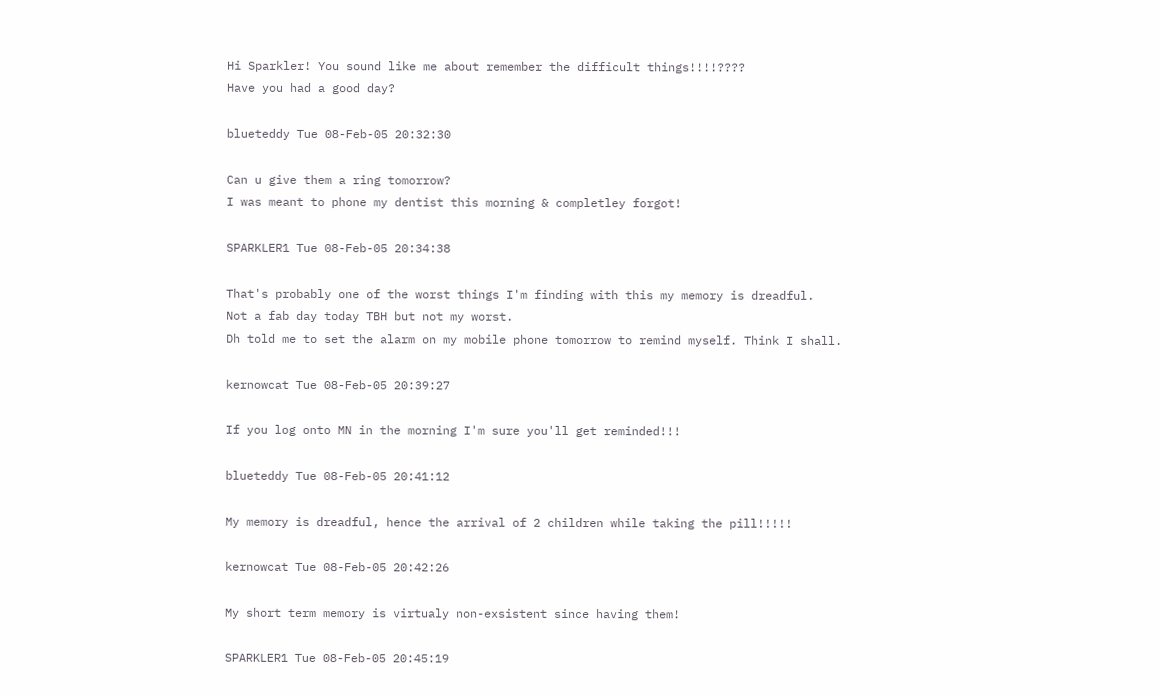Hi Sparkler! You sound like me about remember the difficult things!!!!????
Have you had a good day?

blueteddy Tue 08-Feb-05 20:32:30

Can u give them a ring tomorrow?
I was meant to phone my dentist this morning & completley forgot!

SPARKLER1 Tue 08-Feb-05 20:34:38

That's probably one of the worst things I'm finding with this my memory is dreadful.
Not a fab day today TBH but not my worst.
Dh told me to set the alarm on my mobile phone tomorrow to remind myself. Think I shall.

kernowcat Tue 08-Feb-05 20:39:27

If you log onto MN in the morning I'm sure you'll get reminded!!!

blueteddy Tue 08-Feb-05 20:41:12

My memory is dreadful, hence the arrival of 2 children while taking the pill!!!!!

kernowcat Tue 08-Feb-05 20:42:26

My short term memory is virtualy non-exsistent since having them!

SPARKLER1 Tue 08-Feb-05 20:45:19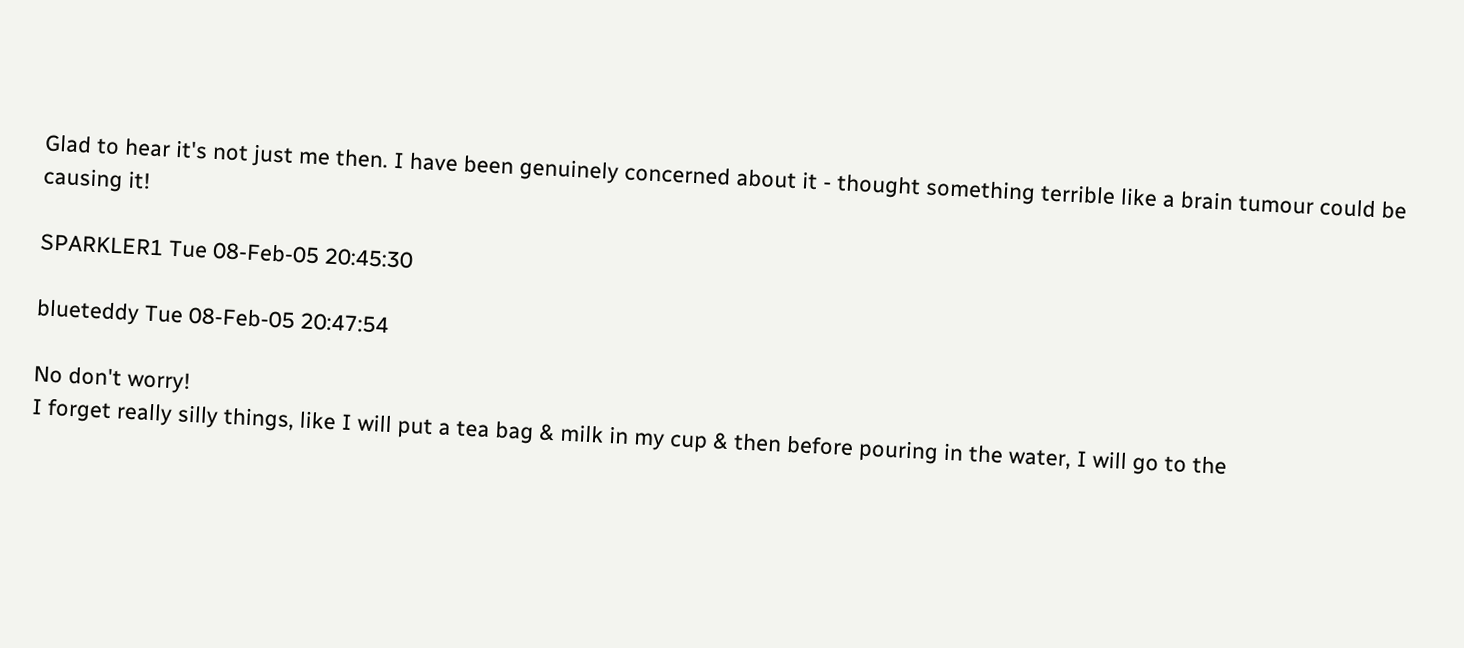Glad to hear it's not just me then. I have been genuinely concerned about it - thought something terrible like a brain tumour could be causing it!

SPARKLER1 Tue 08-Feb-05 20:45:30

blueteddy Tue 08-Feb-05 20:47:54

No don't worry!
I forget really silly things, like I will put a tea bag & milk in my cup & then before pouring in the water, I will go to the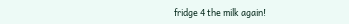fridge 4 the milk again!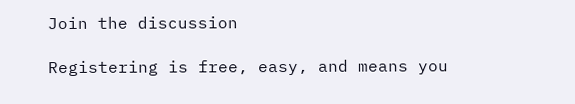Join the discussion

Registering is free, easy, and means you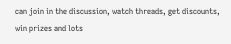can join in the discussion, watch threads, get discounts, win prizes and lots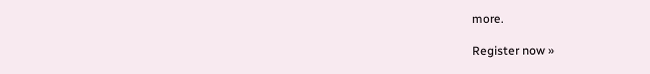more.

Register now »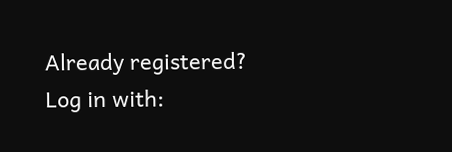Already registered? Log in with: